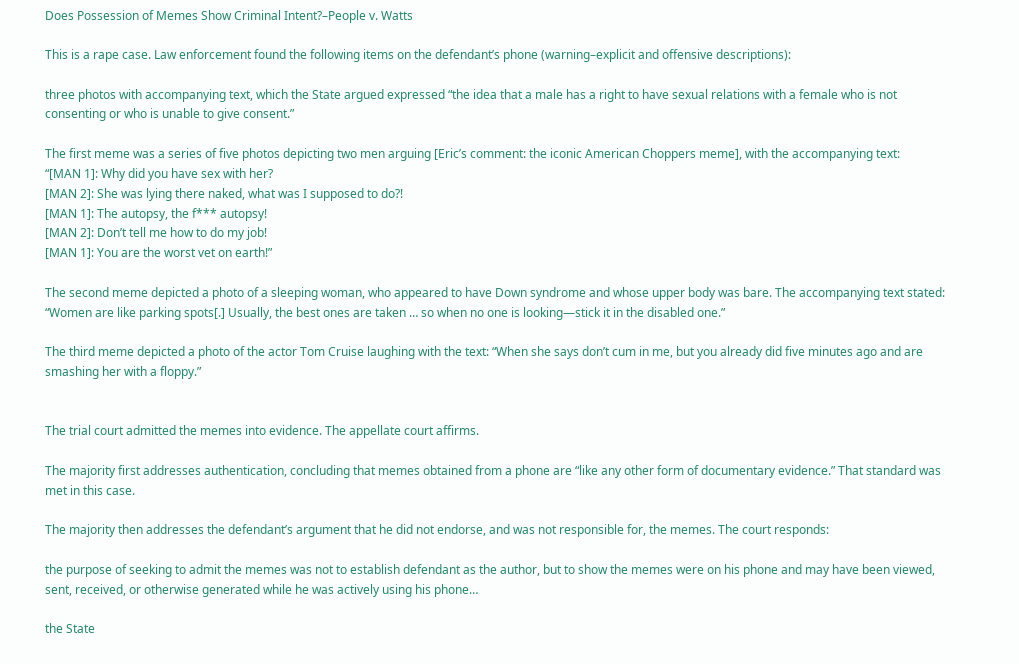Does Possession of Memes Show Criminal Intent?–People v. Watts

This is a rape case. Law enforcement found the following items on the defendant’s phone (warning–explicit and offensive descriptions):

three photos with accompanying text, which the State argued expressed “the idea that a male has a right to have sexual relations with a female who is not consenting or who is unable to give consent.”

The first meme was a series of five photos depicting two men arguing [Eric’s comment: the iconic American Choppers meme], with the accompanying text:
“[MAN 1]: Why did you have sex with her?
[MAN 2]: She was lying there naked, what was I supposed to do?!
[MAN 1]: The autopsy, the f*** autopsy!
[MAN 2]: Don’t tell me how to do my job!
[MAN 1]: You are the worst vet on earth!”

The second meme depicted a photo of a sleeping woman, who appeared to have Down syndrome and whose upper body was bare. The accompanying text stated: “Women are like parking spots[.] Usually, the best ones are taken … so when no one is looking—stick it in the disabled one.”

The third meme depicted a photo of the actor Tom Cruise laughing with the text: “When she says don’t cum in me, but you already did five minutes ago and are smashing her with a floppy.”


The trial court admitted the memes into evidence. The appellate court affirms.

The majority first addresses authentication, concluding that memes obtained from a phone are “like any other form of documentary evidence.” That standard was met in this case.

The majority then addresses the defendant’s argument that he did not endorse, and was not responsible for, the memes. The court responds:

the purpose of seeking to admit the memes was not to establish defendant as the author, but to show the memes were on his phone and may have been viewed, sent, received, or otherwise generated while he was actively using his phone…

the State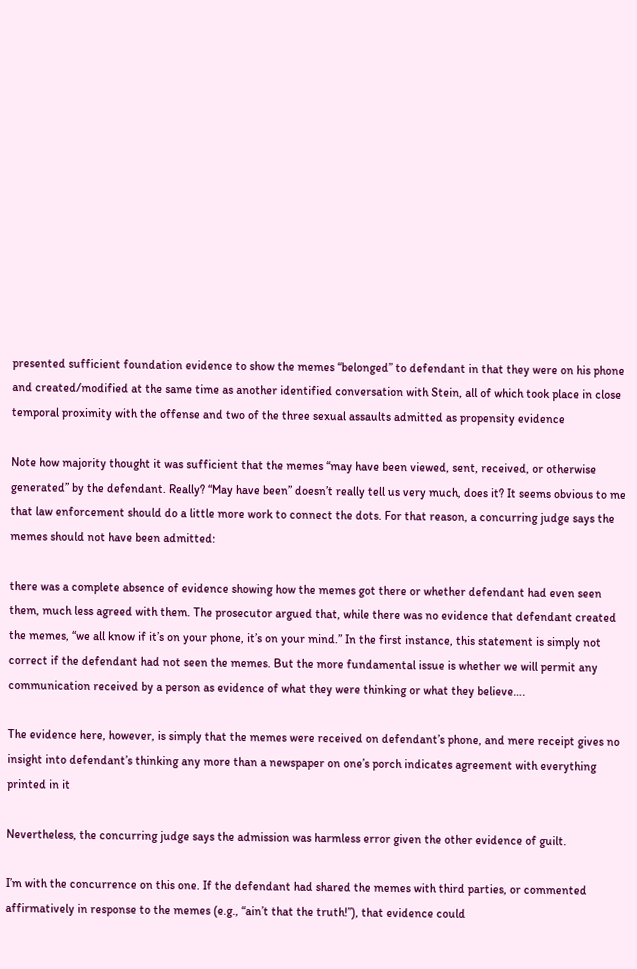presented sufficient foundation evidence to show the memes “belonged” to defendant in that they were on his phone and created/modified at the same time as another identified conversation with Stein, all of which took place in close temporal proximity with the offense and two of the three sexual assaults admitted as propensity evidence

Note how majority thought it was sufficient that the memes “may have been viewed, sent, received, or otherwise generated” by the defendant. Really? “May have been” doesn’t really tell us very much, does it? It seems obvious to me that law enforcement should do a little more work to connect the dots. For that reason, a concurring judge says the memes should not have been admitted:

there was a complete absence of evidence showing how the memes got there or whether defendant had even seen them, much less agreed with them. The prosecutor argued that, while there was no evidence that defendant created the memes, “we all know if it’s on your phone, it’s on your mind.” In the first instance, this statement is simply not correct if the defendant had not seen the memes. But the more fundamental issue is whether we will permit any communication received by a person as evidence of what they were thinking or what they believe….

The evidence here, however, is simply that the memes were received on defendant’s phone, and mere receipt gives no insight into defendant’s thinking any more than a newspaper on one’s porch indicates agreement with everything printed in it

Nevertheless, the concurring judge says the admission was harmless error given the other evidence of guilt.

I’m with the concurrence on this one. If the defendant had shared the memes with third parties, or commented affirmatively in response to the memes (e.g., “ain’t that the truth!”), that evidence could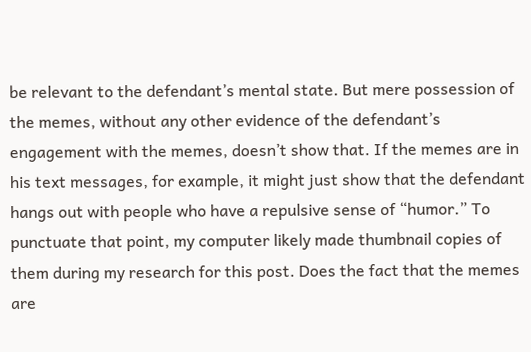be relevant to the defendant’s mental state. But mere possession of the memes, without any other evidence of the defendant’s engagement with the memes, doesn’t show that. If the memes are in his text messages, for example, it might just show that the defendant hangs out with people who have a repulsive sense of “humor.” To punctuate that point, my computer likely made thumbnail copies of them during my research for this post. Does the fact that the memes are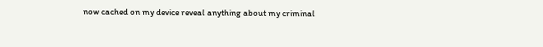now cached on my device reveal anything about my criminal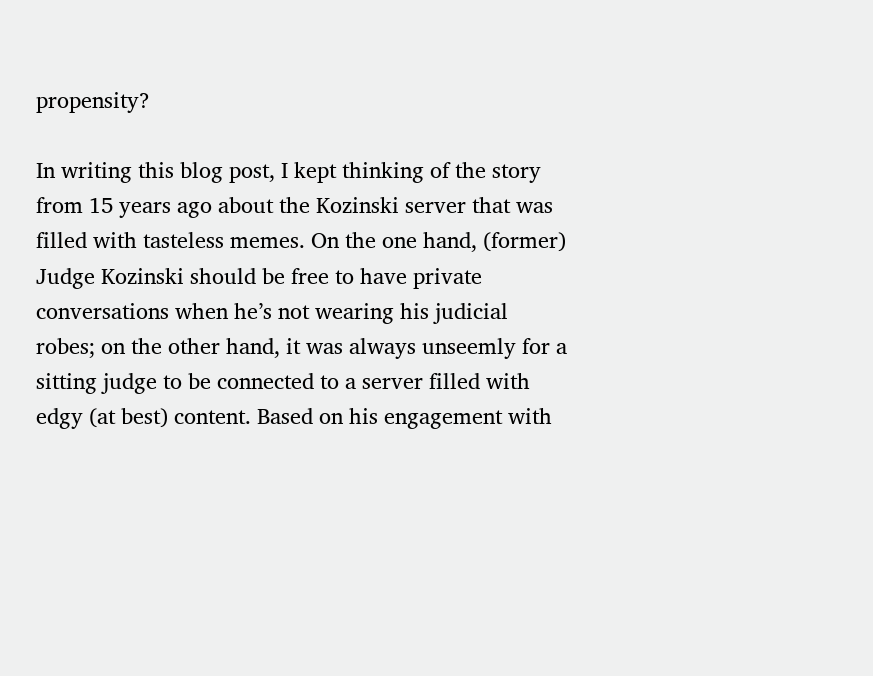propensity?

In writing this blog post, I kept thinking of the story from 15 years ago about the Kozinski server that was filled with tasteless memes. On the one hand, (former) Judge Kozinski should be free to have private conversations when he’s not wearing his judicial robes; on the other hand, it was always unseemly for a sitting judge to be connected to a server filled with edgy (at best) content. Based on his engagement with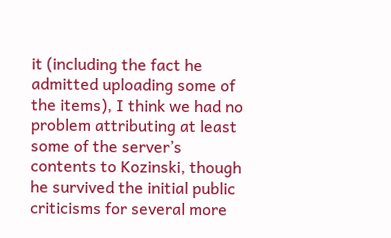it (including the fact he admitted uploading some of the items), I think we had no problem attributing at least some of the server’s contents to Kozinski, though he survived the initial public criticisms for several more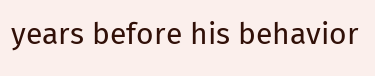years before his behavior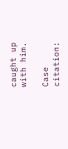caught up with him.

Case citation: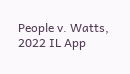People v. Watts, 2022 IL App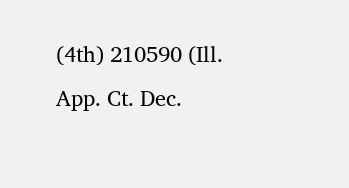(4th) 210590 (Ill. App. Ct. Dec.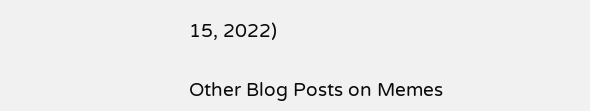15, 2022)

Other Blog Posts on Memes